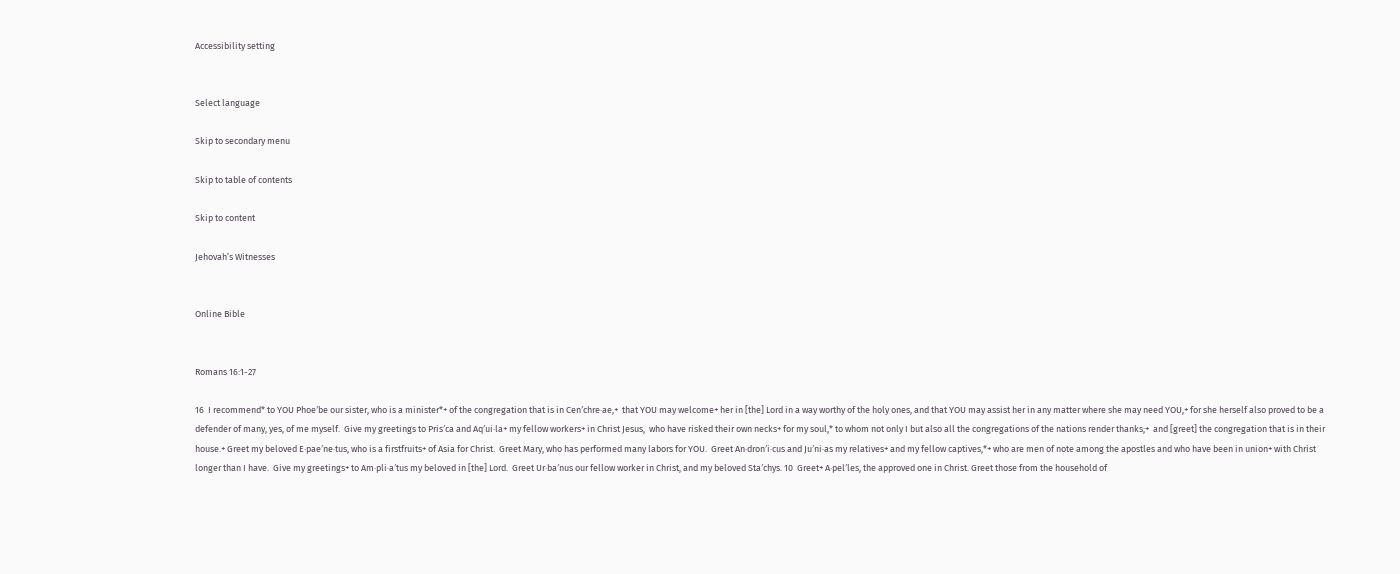Accessibility setting


Select language

Skip to secondary menu

Skip to table of contents

Skip to content

Jehovah’s Witnesses


Online Bible


Romans 16:1-27

16  I recommend* to YOU Phoe′be our sister, who is a minister*+ of the congregation that is in Cen′chre·ae,+  that YOU may welcome+ her in [the] Lord in a way worthy of the holy ones, and that YOU may assist her in any matter where she may need YOU,+ for she herself also proved to be a defender of many, yes, of me myself.  Give my greetings to Pris′ca and Aq′ui·la+ my fellow workers+ in Christ Jesus,  who have risked their own necks+ for my soul,* to whom not only I but also all the congregations of the nations render thanks;+  and [greet] the congregation that is in their house.+ Greet my beloved E·pae′ne·tus, who is a firstfruits+ of Asia for Christ.  Greet Mary, who has performed many labors for YOU.  Greet An·dron′i·cus and Ju′ni·as my relatives+ and my fellow captives,*+ who are men of note among the apostles and who have been in union+ with Christ longer than I have.  Give my greetings+ to Am·pli·a′tus my beloved in [the] Lord.  Greet Ur·ba′nus our fellow worker in Christ, and my beloved Sta′chys. 10  Greet+ A·pel′les, the approved one in Christ. Greet those from the household of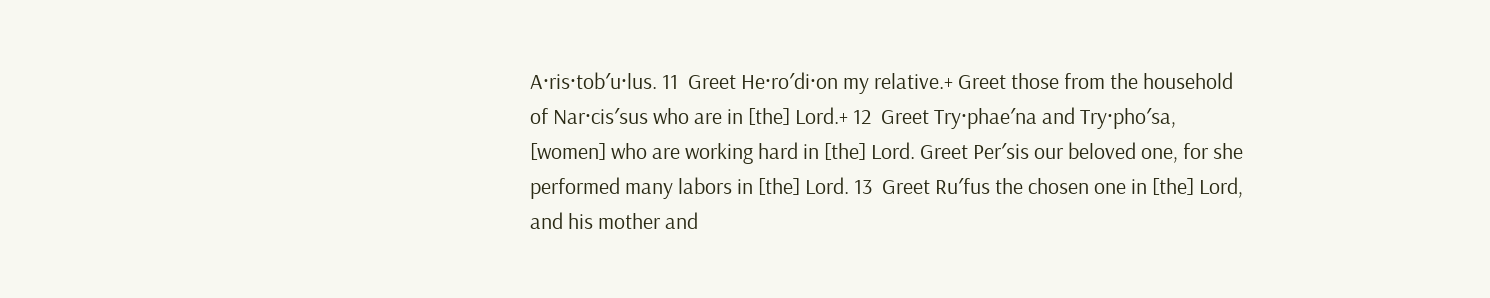A·ris·tob′u·lus. 11  Greet He·ro′di·on my relative.+ Greet those from the household of Nar·cis′sus who are in [the] Lord.+ 12  Greet Try·phae′na and Try·pho′sa, [women] who are working hard in [the] Lord. Greet Per′sis our beloved one, for she performed many labors in [the] Lord. 13  Greet Ru′fus the chosen one in [the] Lord, and his mother and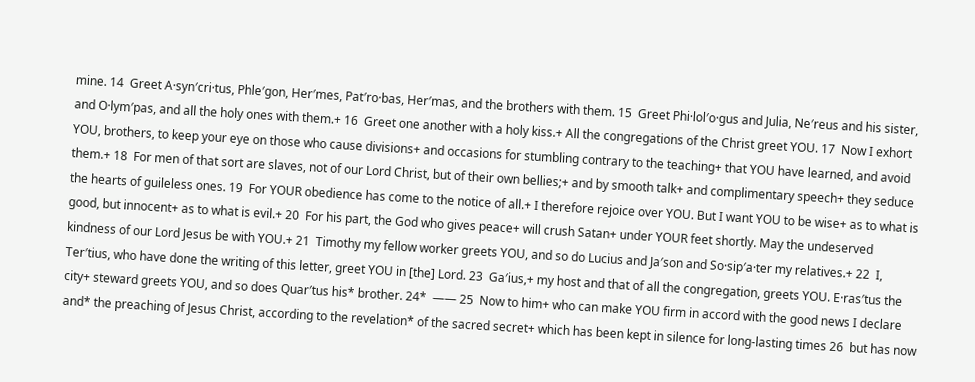mine. 14  Greet A·syn′cri·tus, Phle′gon, Her′mes, Pat′ro·bas, Her′mas, and the brothers with them. 15  Greet Phi·lol′o·gus and Julia, Ne′reus and his sister, and O·lym′pas, and all the holy ones with them.+ 16  Greet one another with a holy kiss.+ All the congregations of the Christ greet YOU. 17  Now I exhort YOU, brothers, to keep your eye on those who cause divisions+ and occasions for stumbling contrary to the teaching+ that YOU have learned, and avoid them.+ 18  For men of that sort are slaves, not of our Lord Christ, but of their own bellies;+ and by smooth talk+ and complimentary speech+ they seduce the hearts of guileless ones. 19  For YOUR obedience has come to the notice of all.+ I therefore rejoice over YOU. But I want YOU to be wise+ as to what is good, but innocent+ as to what is evil.+ 20  For his part, the God who gives peace+ will crush Satan+ under YOUR feet shortly. May the undeserved kindness of our Lord Jesus be with YOU.+ 21  Timothy my fellow worker greets YOU, and so do Lucius and Ja′son and So·sip′a·ter my relatives.+ 22  I, Ter′tius, who have done the writing of this letter, greet YOU in [the] Lord. 23  Ga′ius,+ my host and that of all the congregation, greets YOU. E·ras′tus the city+ steward greets YOU, and so does Quar′tus his* brother. 24*  —— 25  Now to him+ who can make YOU firm in accord with the good news I declare and* the preaching of Jesus Christ, according to the revelation* of the sacred secret+ which has been kept in silence for long-lasting times 26  but has now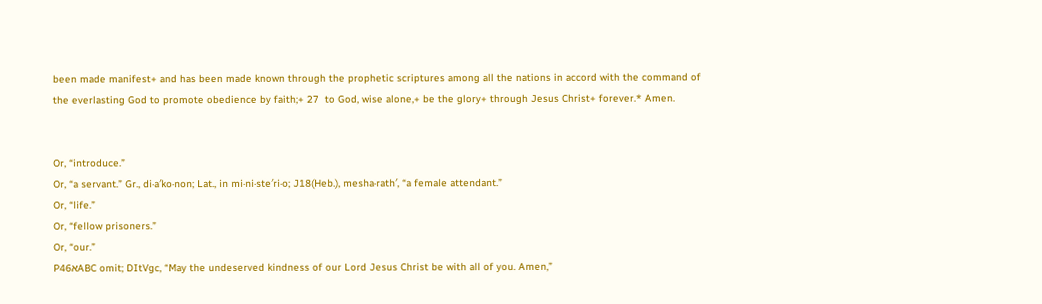been made manifest+ and has been made known through the prophetic scriptures among all the nations in accord with the command of the everlasting God to promote obedience by faith;+ 27  to God, wise alone,+ be the glory+ through Jesus Christ+ forever.* Amen.


Or, “introduce.”
Or, “a servant.” Gr., di·a′ko·non; Lat., in mi·ni·ste′ri·o; J18(Heb.), mesha·rath′, “a female attendant.”
Or, “life.”
Or, “fellow prisoners.”
Or, “our.”
P46אABC omit; DItVgc, “May the undeserved kindness of our Lord Jesus Christ be with all of you. Amen,”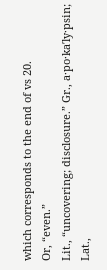which corresponds to the end of vs 20.
Or, “even.”
Lit., “uncovering; disclosure.” Gr., a·po·ka′ly·psin; Lat.,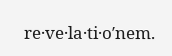re·ve·la·ti·o′nem.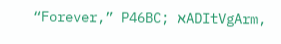“Forever,” P46BC; אADItVgArm,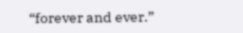“forever and ever.”